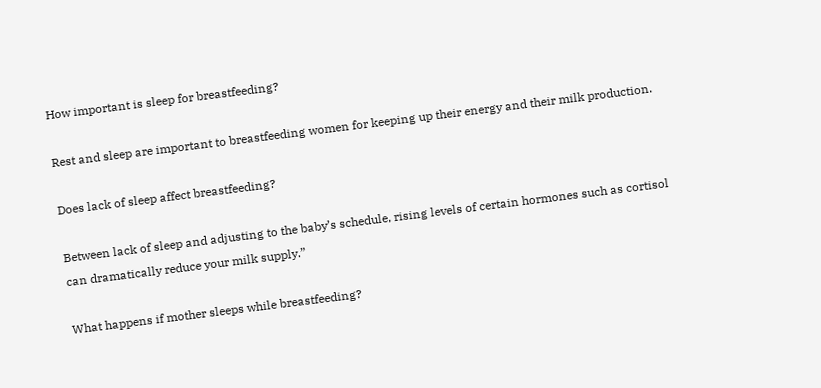How important is sleep for breastfeeding?

Rest and sleep are important to breastfeeding women for keeping up their energy and their milk production.

Does lack of sleep affect breastfeeding?

Between lack of sleep and adjusting to the baby’s schedule, rising levels of certain hormones such as cortisol can dramatically reduce your milk supply.”

What happens if mother sleeps while breastfeeding?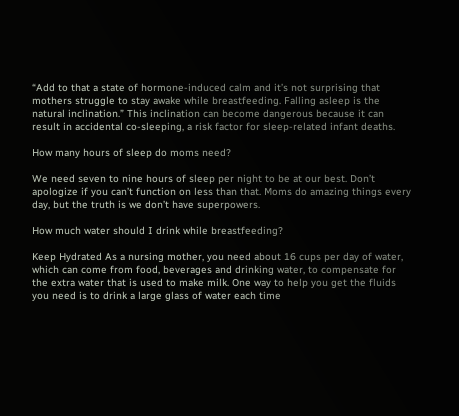“Add to that a state of hormone-induced calm and it’s not surprising that mothers struggle to stay awake while breastfeeding. Falling asleep is the natural inclination.” This inclination can become dangerous because it can result in accidental co-sleeping, a risk factor for sleep-related infant deaths.

How many hours of sleep do moms need?

We need seven to nine hours of sleep per night to be at our best. Don’t apologize if you can’t function on less than that. Moms do amazing things every day, but the truth is we don’t have superpowers.

How much water should I drink while breastfeeding?

Keep Hydrated As a nursing mother, you need about 16 cups per day of water, which can come from food, beverages and drinking water, to compensate for the extra water that is used to make milk. One way to help you get the fluids you need is to drink a large glass of water each time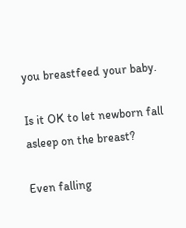you breastfeed your baby.

Is it OK to let newborn fall asleep on the breast?

Even falling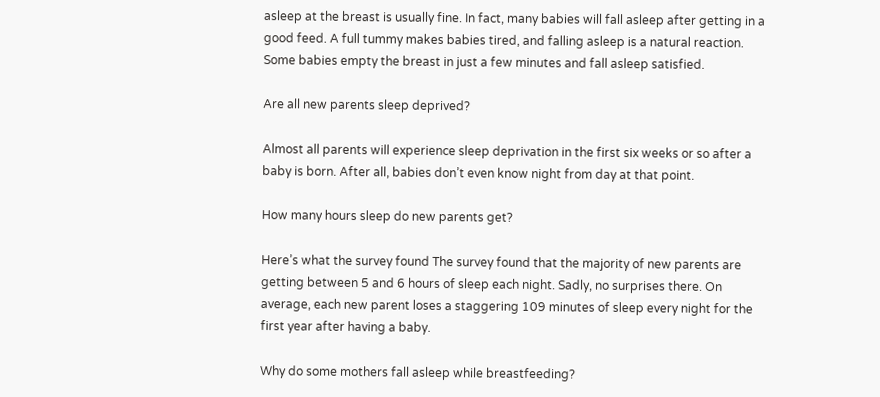asleep at the breast is usually fine. In fact, many babies will fall asleep after getting in a good feed. A full tummy makes babies tired, and falling asleep is a natural reaction. Some babies empty the breast in just a few minutes and fall asleep satisfied.

Are all new parents sleep deprived?

Almost all parents will experience sleep deprivation in the first six weeks or so after a baby is born. After all, babies don’t even know night from day at that point.

How many hours sleep do new parents get?

Here’s what the survey found The survey found that the majority of new parents are getting between 5 and 6 hours of sleep each night. Sadly, no surprises there. On average, each new parent loses a staggering 109 minutes of sleep every night for the first year after having a baby.

Why do some mothers fall asleep while breastfeeding?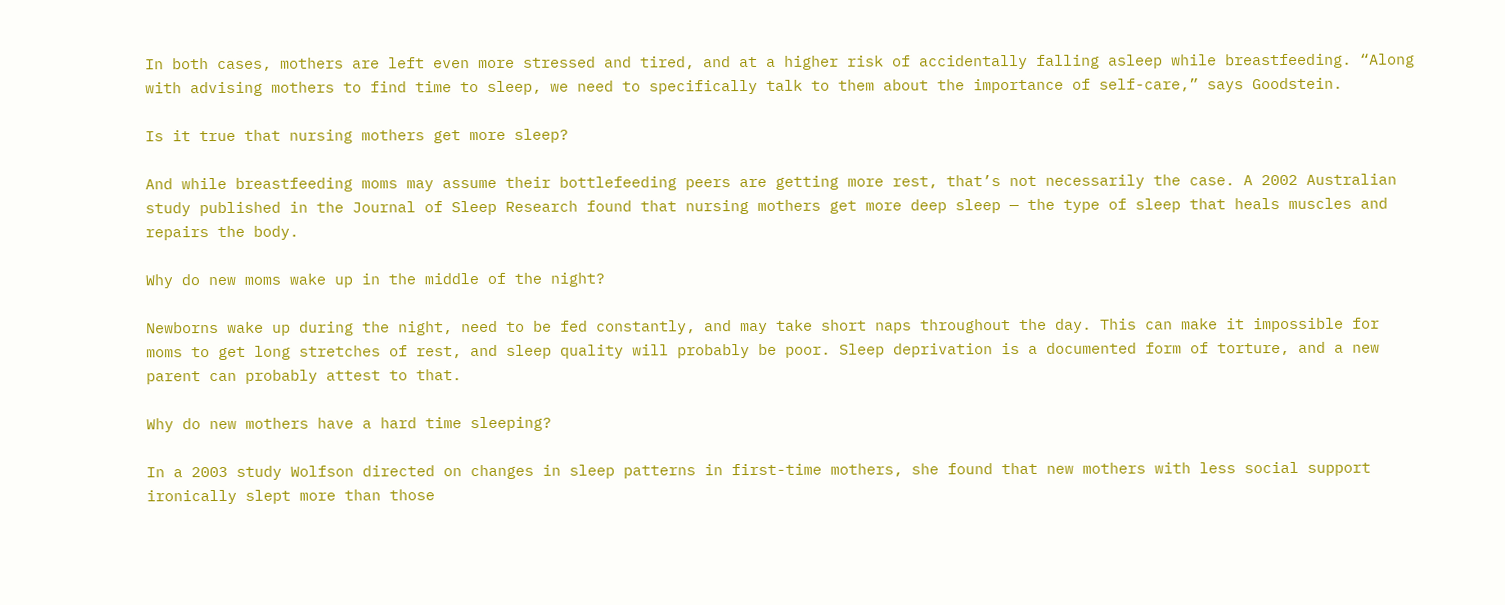In both cases, mothers are left even more stressed and tired, and at a higher risk of accidentally falling asleep while breastfeeding. “Along with advising mothers to find time to sleep, we need to specifically talk to them about the importance of self-care,” says Goodstein.

Is it true that nursing mothers get more sleep?

And while breastfeeding moms may assume their bottlefeeding peers are getting more rest, that’s not necessarily the case. A 2002 Australian study published in the Journal of Sleep Research found that nursing mothers get more deep sleep — the type of sleep that heals muscles and repairs the body.

Why do new moms wake up in the middle of the night?

Newborns wake up during the night, need to be fed constantly, and may take short naps throughout the day. This can make it impossible for moms to get long stretches of rest, and sleep quality will probably be poor. Sleep deprivation is a documented form of torture, and a new parent can probably attest to that.

Why do new mothers have a hard time sleeping?

In a 2003 study Wolfson directed on changes in sleep patterns in first-time mothers, she found that new mothers with less social support ironically slept more than those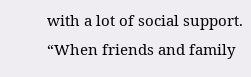with a lot of social support. “When friends and family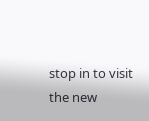stop in to visit the new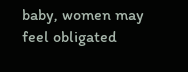baby, women may feel obligated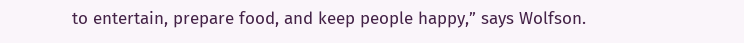to entertain, prepare food, and keep people happy,” says Wolfson.